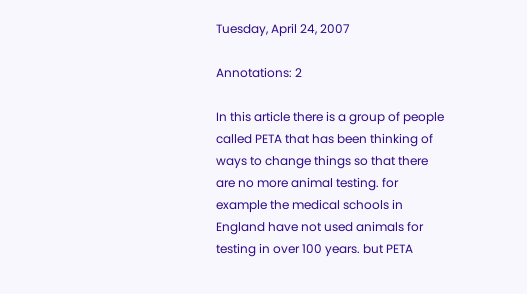Tuesday, April 24, 2007

Annotations: 2

In this article there is a group of people called PETA that has been thinking of ways to change things so that there are no more animal testing. for example the medical schools in England have not used animals for testing in over 100 years. but PETA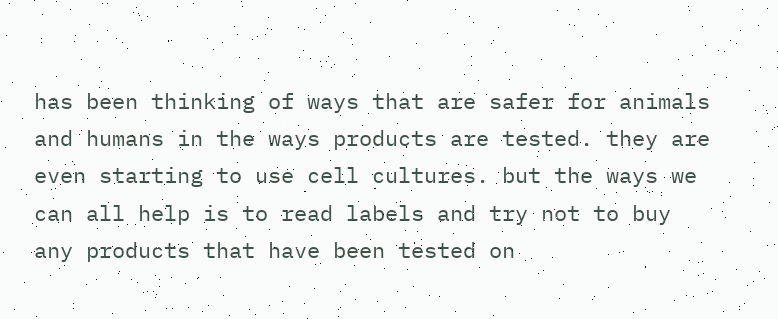has been thinking of ways that are safer for animals and humans in the ways products are tested. they are even starting to use cell cultures. but the ways we can all help is to read labels and try not to buy any products that have been tested on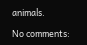animals.

No comments: